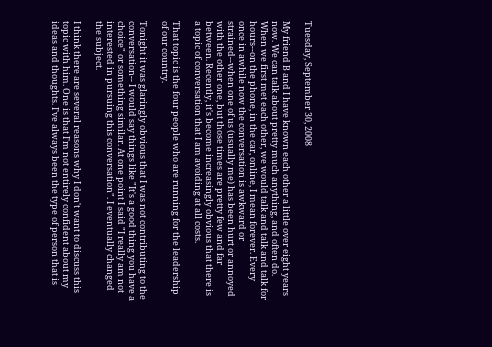Tuesday, September 30, 2008

My friend B and I have known each other a little over eight years now. We can talk about pretty much anything, and often do. When we first met each other, we would talk and talk and talk for hours--on the phone, in the car, online, I mean forever. Every once in awhile now the conversation is awkward or strained--when one of us (usually me) has been hurt or annoyed with the other one, but those times are pretty few and far between. Recently, it's become increasingly obvious that there is a topic of conversation that I am avoiding at all costs.

That topic is the four people who are running for the leadership of our country.

Tonight it was glaringly obvious that I was not contributing to the conversation-- I would say things like "It's a good thing you have a choice" or something similar. At one point I said "I really am not interested in pursuing this conversation". I eventually changed the subject.

I think there are several reasons why I don't want to discuss this topic with him. One is that I'm not entirely confident about my ideas and thoughts. I've always been the type of person that is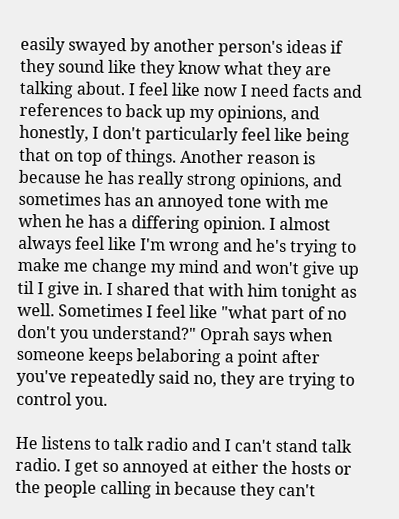easily swayed by another person's ideas if they sound like they know what they are talking about. I feel like now I need facts and references to back up my opinions, and honestly, I don't particularly feel like being that on top of things. Another reason is because he has really strong opinions, and sometimes has an annoyed tone with me when he has a differing opinion. I almost always feel like I'm wrong and he's trying to make me change my mind and won't give up til I give in. I shared that with him tonight as well. Sometimes I feel like "what part of no don't you understand?" Oprah says when someone keeps belaboring a point after you've repeatedly said no, they are trying to control you.

He listens to talk radio and I can't stand talk radio. I get so annoyed at either the hosts or the people calling in because they can't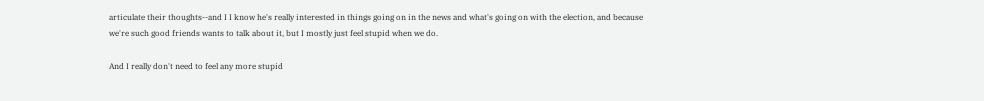articulate their thoughts--and I I know he's really interested in things going on in the news and what's going on with the election, and because we're such good friends wants to talk about it, but I mostly just feel stupid when we do.

And I really don't need to feel any more stupid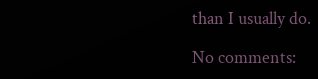than I usually do.

No comments: